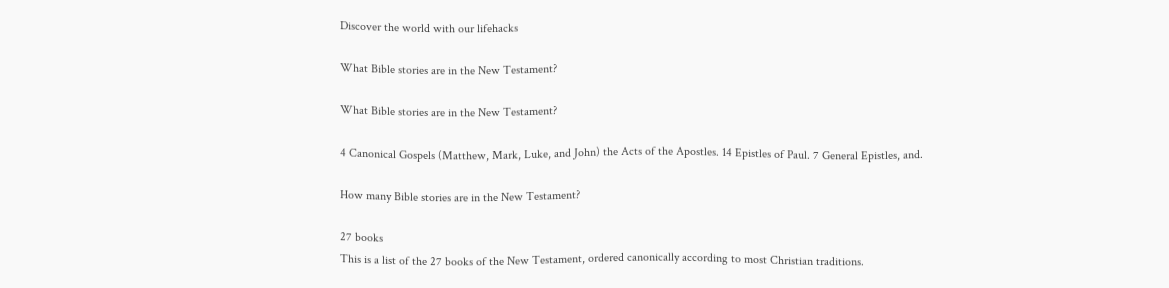Discover the world with our lifehacks

What Bible stories are in the New Testament?

What Bible stories are in the New Testament?

4 Canonical Gospels (Matthew, Mark, Luke, and John) the Acts of the Apostles. 14 Epistles of Paul. 7 General Epistles, and.

How many Bible stories are in the New Testament?

27 books
This is a list of the 27 books of the New Testament, ordered canonically according to most Christian traditions.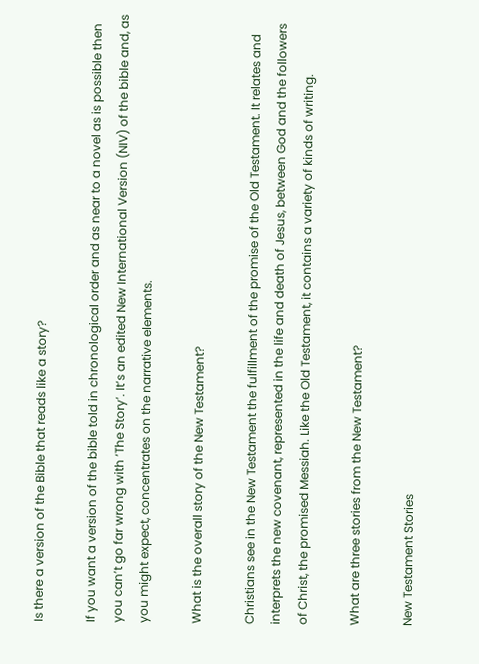Is there a version of the Bible that reads like a story?

If you want a version of the bible told in chronological order and as near to a novel as is possible then you can’t go far wrong with ‘The Story’. It’s an edited New International Version (NIV) of the bible and, as you might expect, concentrates on the narrative elements.

What is the overall story of the New Testament?

Christians see in the New Testament the fulfillment of the promise of the Old Testament. It relates and interprets the new covenant, represented in the life and death of Jesus, between God and the followers of Christ, the promised Messiah. Like the Old Testament, it contains a variety of kinds of writing.

What are three stories from the New Testament?

New Testament Stories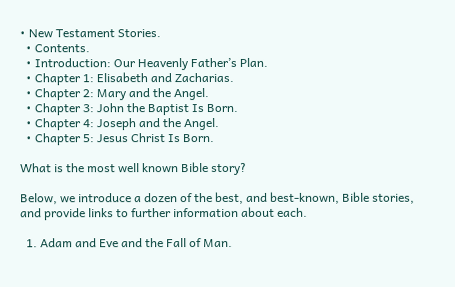• New Testament Stories.
  • Contents.
  • Introduction: Our Heavenly Father’s Plan.
  • Chapter 1: Elisabeth and Zacharias.
  • Chapter 2: Mary and the Angel.
  • Chapter 3: John the Baptist Is Born.
  • Chapter 4: Joseph and the Angel.
  • Chapter 5: Jesus Christ Is Born.

What is the most well known Bible story?

Below, we introduce a dozen of the best, and best-known, Bible stories, and provide links to further information about each.

  1. Adam and Eve and the Fall of Man.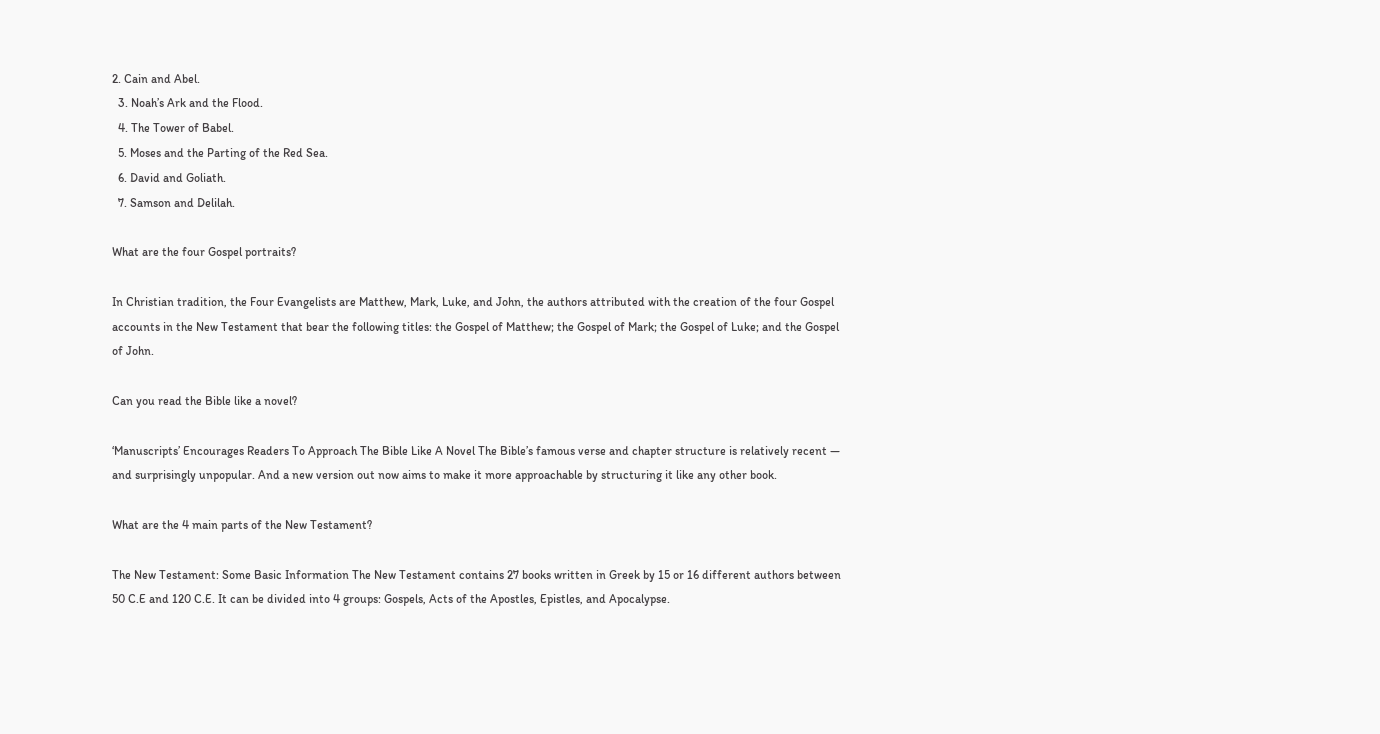2. Cain and Abel.
  3. Noah’s Ark and the Flood.
  4. The Tower of Babel.
  5. Moses and the Parting of the Red Sea.
  6. David and Goliath.
  7. Samson and Delilah.

What are the four Gospel portraits?

In Christian tradition, the Four Evangelists are Matthew, Mark, Luke, and John, the authors attributed with the creation of the four Gospel accounts in the New Testament that bear the following titles: the Gospel of Matthew; the Gospel of Mark; the Gospel of Luke; and the Gospel of John.

Can you read the Bible like a novel?

‘Manuscripts’ Encourages Readers To Approach The Bible Like A Novel The Bible’s famous verse and chapter structure is relatively recent — and surprisingly unpopular. And a new version out now aims to make it more approachable by structuring it like any other book.

What are the 4 main parts of the New Testament?

The New Testament: Some Basic Information The New Testament contains 27 books written in Greek by 15 or 16 different authors between 50 C.E and 120 C.E. It can be divided into 4 groups: Gospels, Acts of the Apostles, Epistles, and Apocalypse.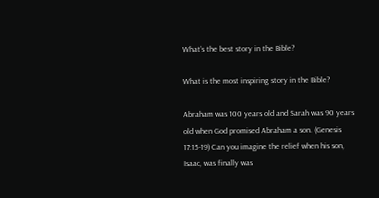What’s the best story in the Bible?

What is the most inspiring story in the Bible?

Abraham was 100 years old and Sarah was 90 years old when God promised Abraham a son. (Genesis 17:15-19) Can you imagine the relief when his son, Isaac, was finally was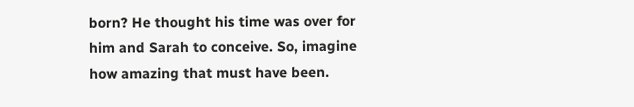born? He thought his time was over for him and Sarah to conceive. So, imagine how amazing that must have been.